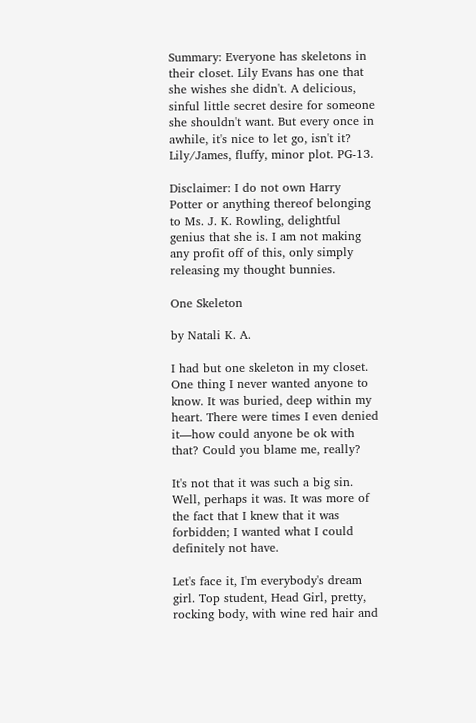Summary: Everyone has skeletons in their closet. Lily Evans has one that she wishes she didn't. A delicious, sinful little secret desire for someone she shouldn't want. But every once in awhile, it's nice to let go, isn't it? Lily/James, fluffy, minor plot. PG-13.

Disclaimer: I do not own Harry Potter or anything thereof belonging to Ms. J. K. Rowling, delightful genius that she is. I am not making any profit off of this, only simply releasing my thought bunnies.

One Skeleton

by Natali K. A.

I had but one skeleton in my closet. One thing I never wanted anyone to know. It was buried, deep within my heart. There were times I even denied it—how could anyone be ok with that? Could you blame me, really?

It's not that it was such a big sin. Well, perhaps it was. It was more of the fact that I knew that it was forbidden; I wanted what I could definitely not have.

Let's face it, I'm everybody's dream girl. Top student, Head Girl, pretty, rocking body, with wine red hair and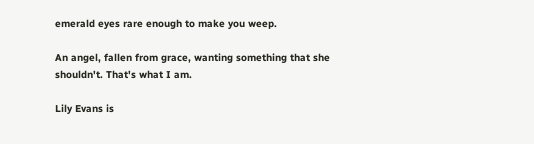emerald eyes rare enough to make you weep.

An angel, fallen from grace, wanting something that she shouldn't. That's what I am.

Lily Evans is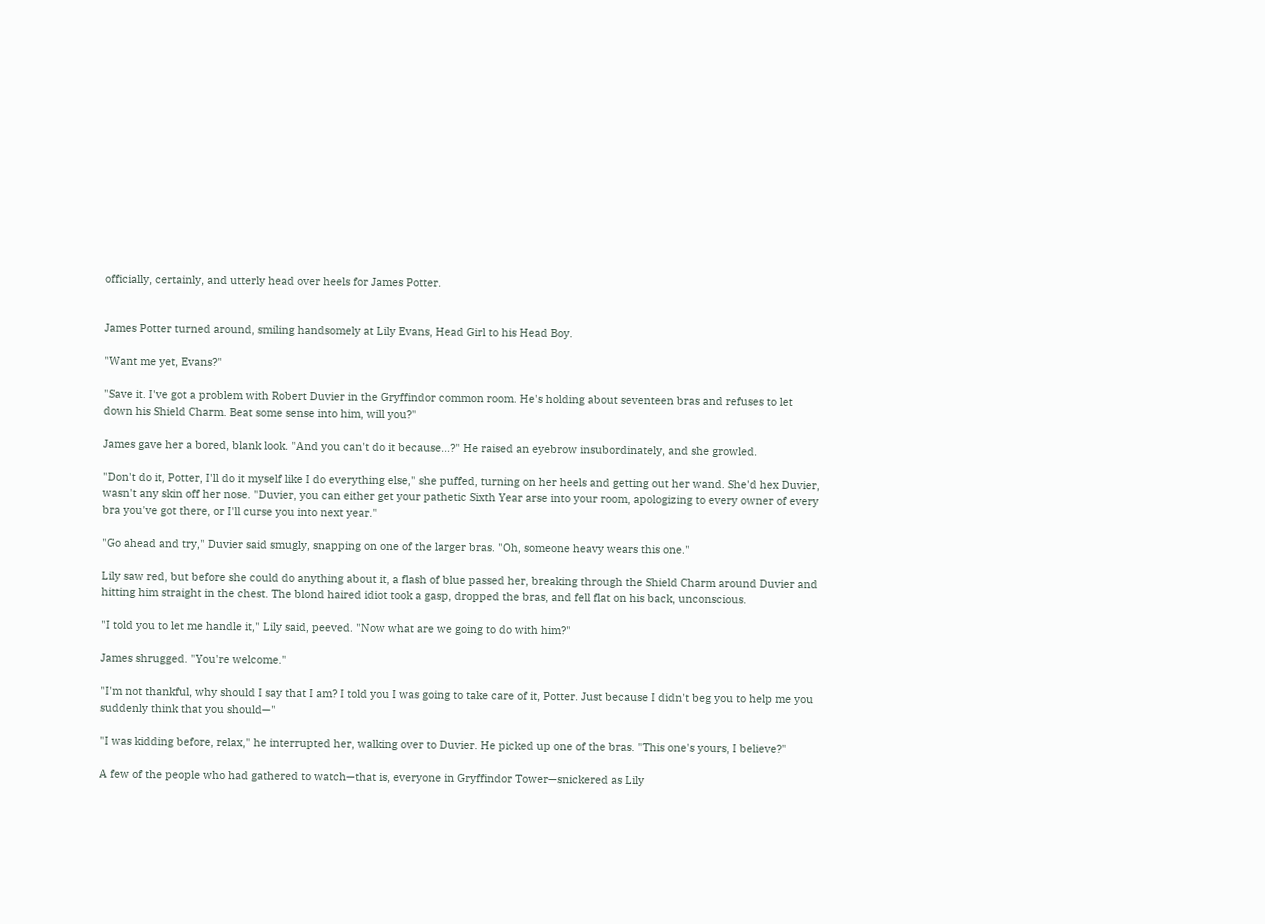officially, certainly, and utterly head over heels for James Potter.


James Potter turned around, smiling handsomely at Lily Evans, Head Girl to his Head Boy.

"Want me yet, Evans?"

"Save it. I've got a problem with Robert Duvier in the Gryffindor common room. He's holding about seventeen bras and refuses to let down his Shield Charm. Beat some sense into him, will you?"

James gave her a bored, blank look. "And you can't do it because…?" He raised an eyebrow insubordinately, and she growled.

"Don't do it, Potter, I'll do it myself like I do everything else," she puffed, turning on her heels and getting out her wand. She'd hex Duvier, wasn't any skin off her nose. "Duvier, you can either get your pathetic Sixth Year arse into your room, apologizing to every owner of every bra you've got there, or I'll curse you into next year."

"Go ahead and try," Duvier said smugly, snapping on one of the larger bras. "Oh, someone heavy wears this one."

Lily saw red, but before she could do anything about it, a flash of blue passed her, breaking through the Shield Charm around Duvier and hitting him straight in the chest. The blond haired idiot took a gasp, dropped the bras, and fell flat on his back, unconscious.

"I told you to let me handle it," Lily said, peeved. "Now what are we going to do with him?"

James shrugged. "You're welcome."

"I'm not thankful, why should I say that I am? I told you I was going to take care of it, Potter. Just because I didn't beg you to help me you suddenly think that you should—"

"I was kidding before, relax," he interrupted her, walking over to Duvier. He picked up one of the bras. "This one's yours, I believe?"

A few of the people who had gathered to watch—that is, everyone in Gryffindor Tower—snickered as Lily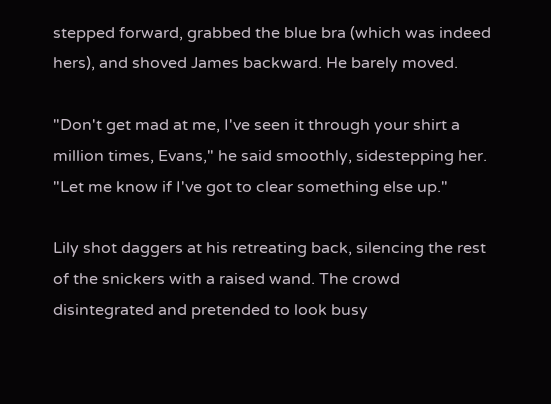stepped forward, grabbed the blue bra (which was indeed hers), and shoved James backward. He barely moved.

"Don't get mad at me, I've seen it through your shirt a million times, Evans," he said smoothly, sidestepping her. "Let me know if I've got to clear something else up."

Lily shot daggers at his retreating back, silencing the rest of the snickers with a raised wand. The crowd disintegrated and pretended to look busy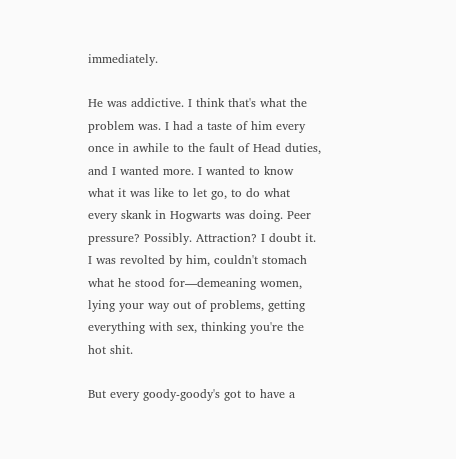immediately.

He was addictive. I think that's what the problem was. I had a taste of him every once in awhile to the fault of Head duties, and I wanted more. I wanted to know what it was like to let go, to do what every skank in Hogwarts was doing. Peer pressure? Possibly. Attraction? I doubt it. I was revolted by him, couldn't stomach what he stood for—demeaning women, lying your way out of problems, getting everything with sex, thinking you're the hot shit.

But every goody-goody's got to have a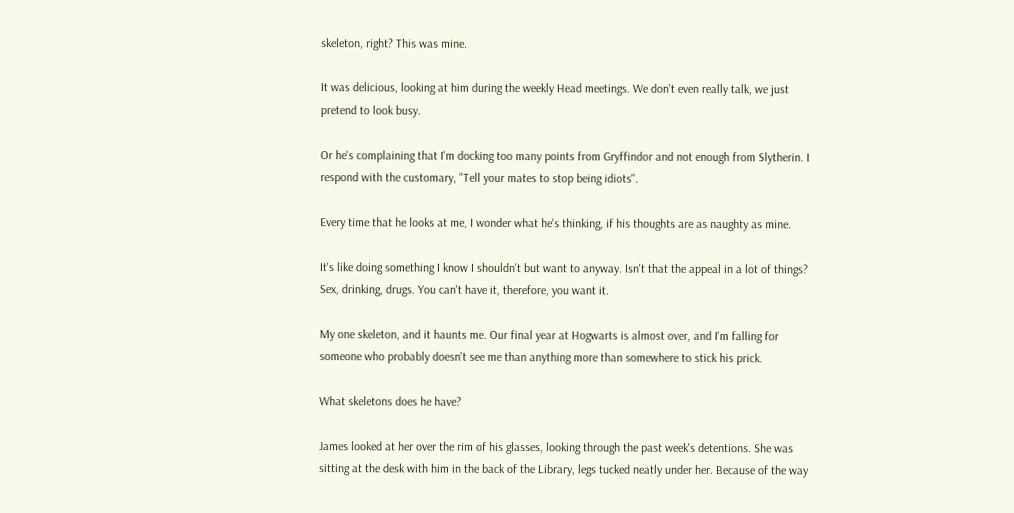skeleton, right? This was mine.

It was delicious, looking at him during the weekly Head meetings. We don't even really talk, we just pretend to look busy.

Or he's complaining that I'm docking too many points from Gryffindor and not enough from Slytherin. I respond with the customary, "Tell your mates to stop being idiots".

Every time that he looks at me, I wonder what he's thinking, if his thoughts are as naughty as mine.

It's like doing something I know I shouldn't but want to anyway. Isn't that the appeal in a lot of things? Sex, drinking, drugs. You can't have it, therefore, you want it.

My one skeleton, and it haunts me. Our final year at Hogwarts is almost over, and I'm falling for someone who probably doesn't see me than anything more than somewhere to stick his prick.

What skeletons does he have?

James looked at her over the rim of his glasses, looking through the past week's detentions. She was sitting at the desk with him in the back of the Library, legs tucked neatly under her. Because of the way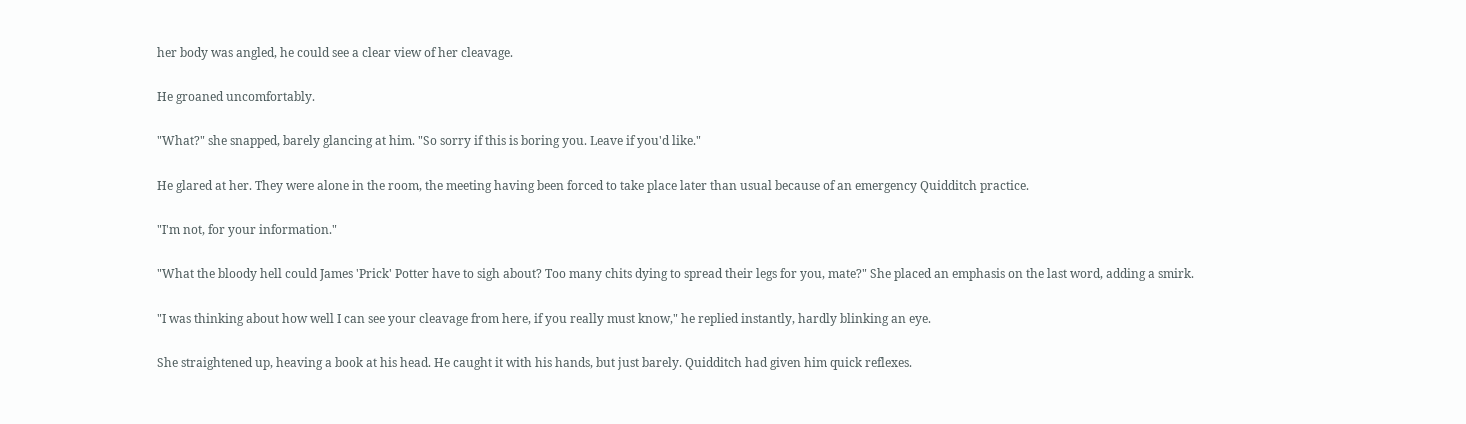her body was angled, he could see a clear view of her cleavage.

He groaned uncomfortably.

"What?" she snapped, barely glancing at him. "So sorry if this is boring you. Leave if you'd like."

He glared at her. They were alone in the room, the meeting having been forced to take place later than usual because of an emergency Quidditch practice.

"I'm not, for your information."

"What the bloody hell could James 'Prick' Potter have to sigh about? Too many chits dying to spread their legs for you, mate?" She placed an emphasis on the last word, adding a smirk.

"I was thinking about how well I can see your cleavage from here, if you really must know," he replied instantly, hardly blinking an eye.

She straightened up, heaving a book at his head. He caught it with his hands, but just barely. Quidditch had given him quick reflexes.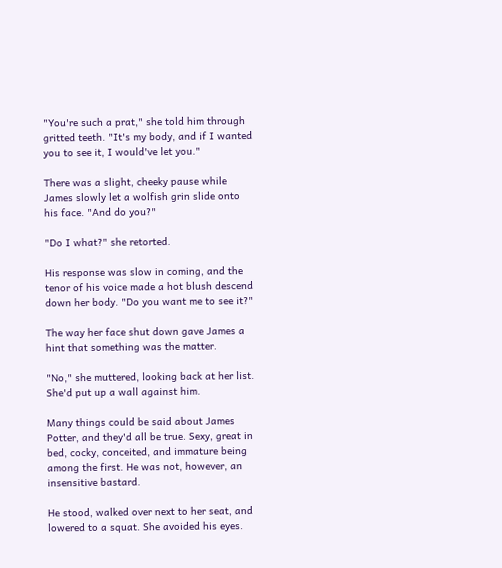"You're such a prat," she told him through gritted teeth. "It's my body, and if I wanted you to see it, I would've let you."

There was a slight, cheeky pause while James slowly let a wolfish grin slide onto his face. "And do you?"

"Do I what?" she retorted.

His response was slow in coming, and the tenor of his voice made a hot blush descend down her body. "Do you want me to see it?"

The way her face shut down gave James a hint that something was the matter.

"No," she muttered, looking back at her list. She'd put up a wall against him.

Many things could be said about James Potter, and they'd all be true. Sexy, great in bed, cocky, conceited, and immature being among the first. He was not, however, an insensitive bastard.

He stood, walked over next to her seat, and lowered to a squat. She avoided his eyes.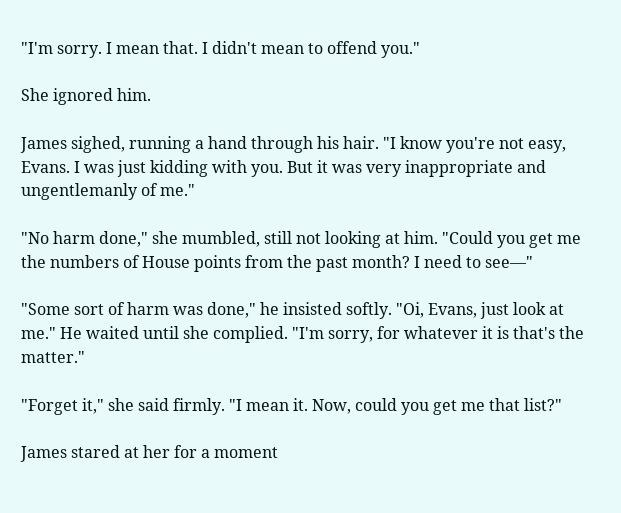"I'm sorry. I mean that. I didn't mean to offend you."

She ignored him.

James sighed, running a hand through his hair. "I know you're not easy, Evans. I was just kidding with you. But it was very inappropriate and ungentlemanly of me."

"No harm done," she mumbled, still not looking at him. "Could you get me the numbers of House points from the past month? I need to see—"

"Some sort of harm was done," he insisted softly. "Oi, Evans, just look at me." He waited until she complied. "I'm sorry, for whatever it is that's the matter."

"Forget it," she said firmly. "I mean it. Now, could you get me that list?"

James stared at her for a moment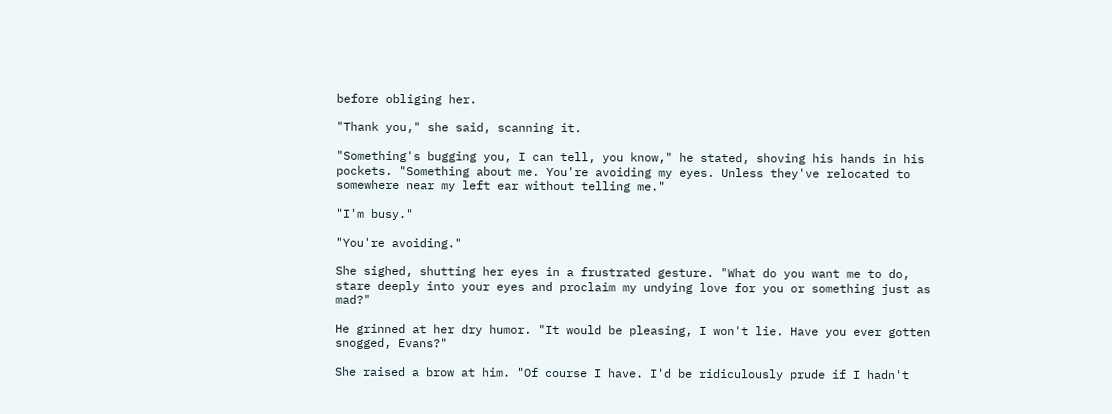before obliging her.

"Thank you," she said, scanning it.

"Something's bugging you, I can tell, you know," he stated, shoving his hands in his pockets. "Something about me. You're avoiding my eyes. Unless they've relocated to somewhere near my left ear without telling me."

"I'm busy."

"You're avoiding."

She sighed, shutting her eyes in a frustrated gesture. "What do you want me to do, stare deeply into your eyes and proclaim my undying love for you or something just as mad?"

He grinned at her dry humor. "It would be pleasing, I won't lie. Have you ever gotten snogged, Evans?"

She raised a brow at him. "Of course I have. I'd be ridiculously prude if I hadn't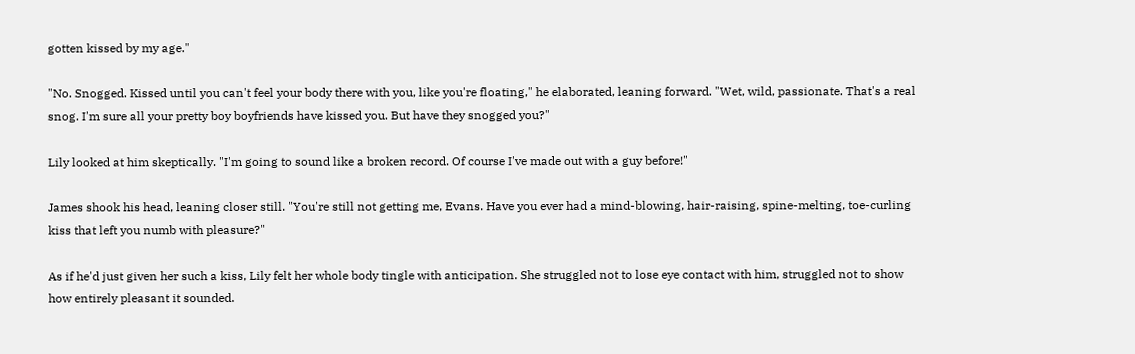gotten kissed by my age."

"No. Snogged. Kissed until you can't feel your body there with you, like you're floating," he elaborated, leaning forward. "Wet, wild, passionate. That's a real snog. I'm sure all your pretty boy boyfriends have kissed you. But have they snogged you?"

Lily looked at him skeptically. "I'm going to sound like a broken record. Of course I've made out with a guy before!"

James shook his head, leaning closer still. "You're still not getting me, Evans. Have you ever had a mind-blowing, hair-raising, spine-melting, toe-curling kiss that left you numb with pleasure?"

As if he'd just given her such a kiss, Lily felt her whole body tingle with anticipation. She struggled not to lose eye contact with him, struggled not to show how entirely pleasant it sounded.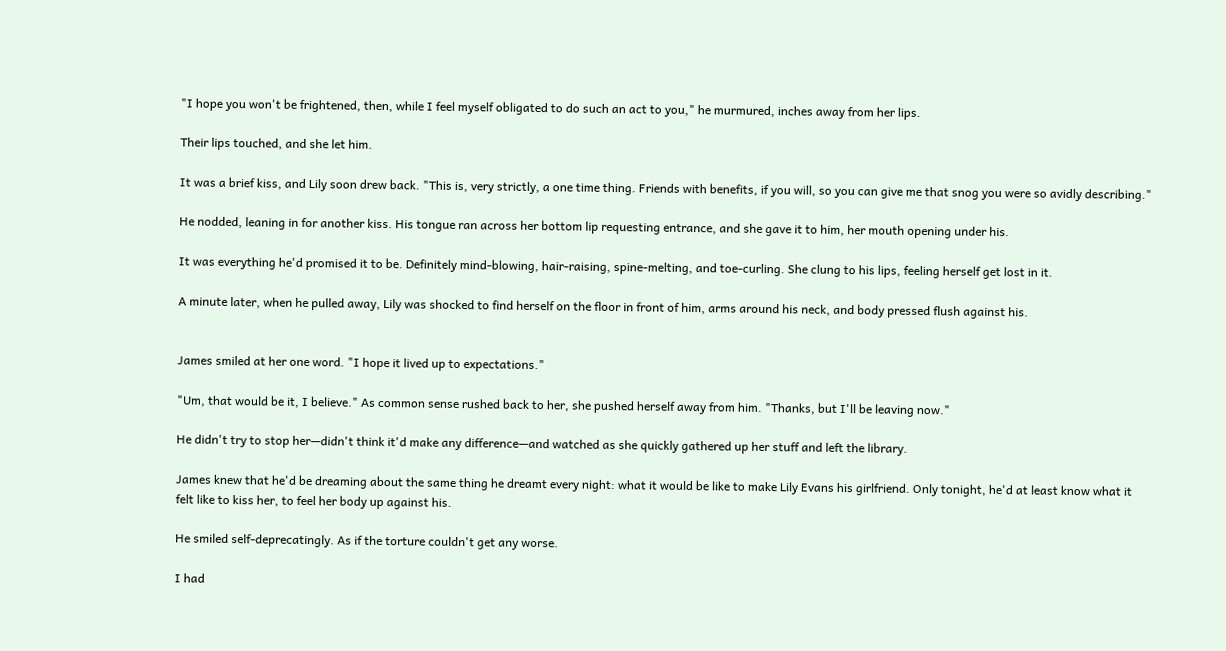"I hope you won't be frightened, then, while I feel myself obligated to do such an act to you," he murmured, inches away from her lips.

Their lips touched, and she let him.

It was a brief kiss, and Lily soon drew back. "This is, very strictly, a one time thing. Friends with benefits, if you will, so you can give me that snog you were so avidly describing."

He nodded, leaning in for another kiss. His tongue ran across her bottom lip requesting entrance, and she gave it to him, her mouth opening under his.

It was everything he'd promised it to be. Definitely mind-blowing, hair-raising, spine-melting, and toe-curling. She clung to his lips, feeling herself get lost in it.

A minute later, when he pulled away, Lily was shocked to find herself on the floor in front of him, arms around his neck, and body pressed flush against his.


James smiled at her one word. "I hope it lived up to expectations."

"Um, that would be it, I believe." As common sense rushed back to her, she pushed herself away from him. "Thanks, but I'll be leaving now."

He didn't try to stop her—didn't think it'd make any difference—and watched as she quickly gathered up her stuff and left the library.

James knew that he'd be dreaming about the same thing he dreamt every night: what it would be like to make Lily Evans his girlfriend. Only tonight, he'd at least know what it felt like to kiss her, to feel her body up against his.

He smiled self-deprecatingly. As if the torture couldn't get any worse.

I had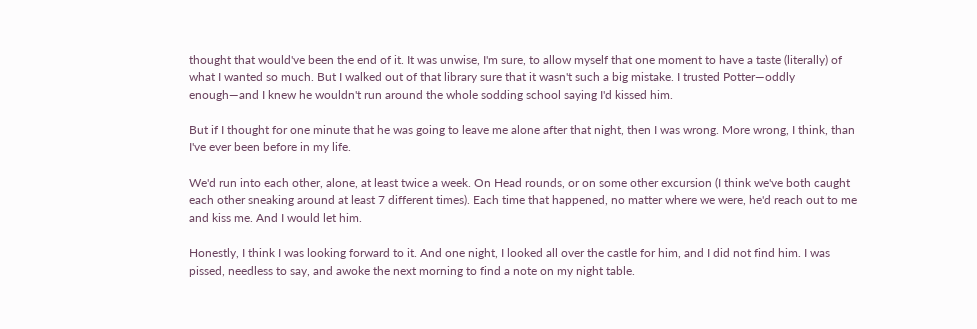thought that would've been the end of it. It was unwise, I'm sure, to allow myself that one moment to have a taste (literally) of what I wanted so much. But I walked out of that library sure that it wasn't such a big mistake. I trusted Potter—oddly enough—and I knew he wouldn't run around the whole sodding school saying I'd kissed him.

But if I thought for one minute that he was going to leave me alone after that night, then I was wrong. More wrong, I think, than I've ever been before in my life.

We'd run into each other, alone, at least twice a week. On Head rounds, or on some other excursion (I think we've both caught each other sneaking around at least 7 different times). Each time that happened, no matter where we were, he'd reach out to me and kiss me. And I would let him.

Honestly, I think I was looking forward to it. And one night, I looked all over the castle for him, and I did not find him. I was pissed, needless to say, and awoke the next morning to find a note on my night table.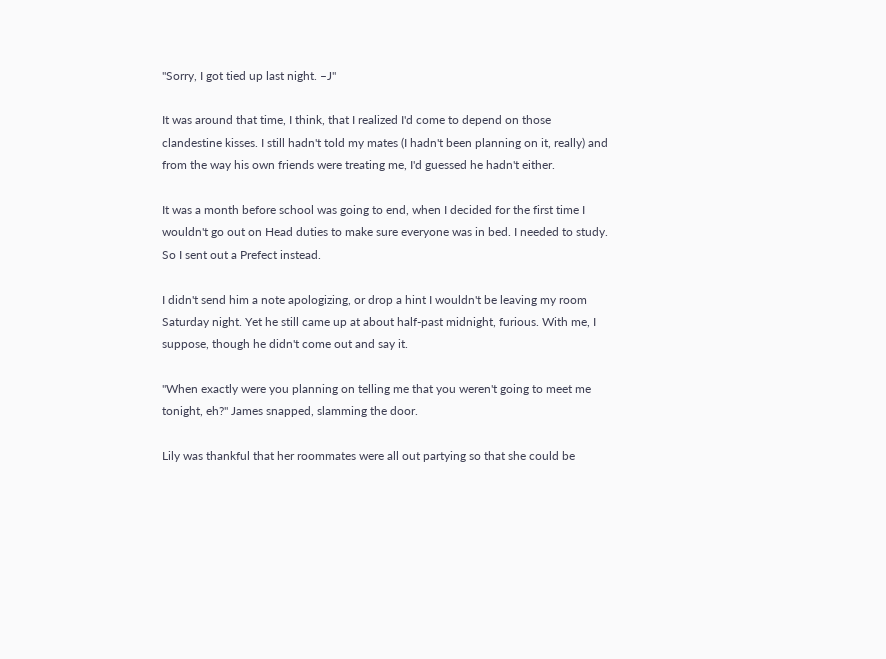"Sorry, I got tied up last night. –J"

It was around that time, I think, that I realized I'd come to depend on those clandestine kisses. I still hadn't told my mates (I hadn't been planning on it, really) and from the way his own friends were treating me, I'd guessed he hadn't either.

It was a month before school was going to end, when I decided for the first time I wouldn't go out on Head duties to make sure everyone was in bed. I needed to study. So I sent out a Prefect instead.

I didn't send him a note apologizing, or drop a hint I wouldn't be leaving my room Saturday night. Yet he still came up at about half-past midnight, furious. With me, I suppose, though he didn't come out and say it.

"When exactly were you planning on telling me that you weren't going to meet me tonight, eh?" James snapped, slamming the door.

Lily was thankful that her roommates were all out partying so that she could be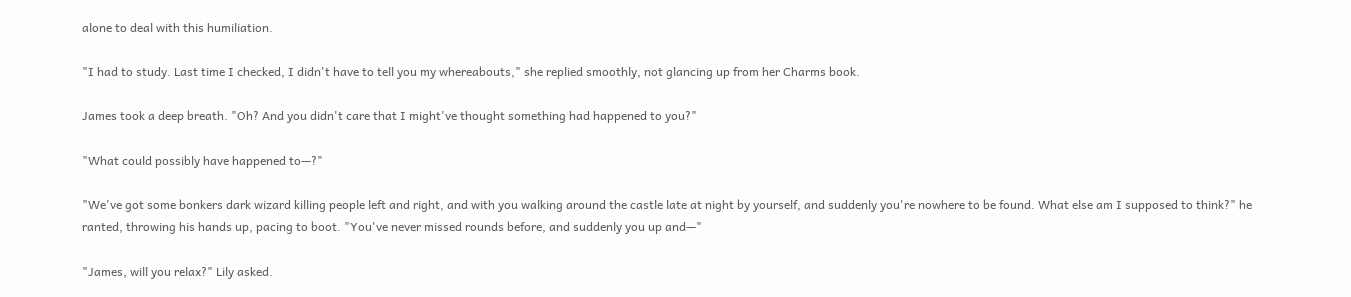alone to deal with this humiliation.

"I had to study. Last time I checked, I didn't have to tell you my whereabouts," she replied smoothly, not glancing up from her Charms book.

James took a deep breath. "Oh? And you didn't care that I might've thought something had happened to you?"

"What could possibly have happened to—?"

"We've got some bonkers dark wizard killing people left and right, and with you walking around the castle late at night by yourself, and suddenly you're nowhere to be found. What else am I supposed to think?" he ranted, throwing his hands up, pacing to boot. "You've never missed rounds before, and suddenly you up and—"

"James, will you relax?" Lily asked.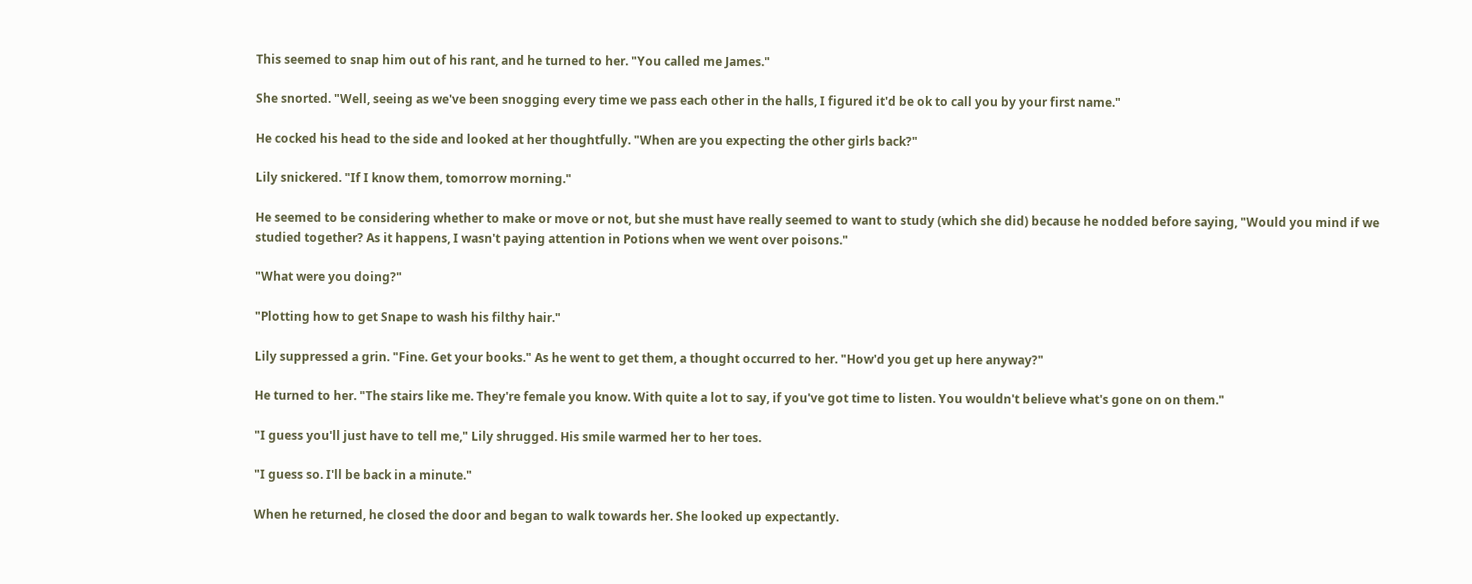This seemed to snap him out of his rant, and he turned to her. "You called me James."

She snorted. "Well, seeing as we've been snogging every time we pass each other in the halls, I figured it'd be ok to call you by your first name."

He cocked his head to the side and looked at her thoughtfully. "When are you expecting the other girls back?"

Lily snickered. "If I know them, tomorrow morning."

He seemed to be considering whether to make or move or not, but she must have really seemed to want to study (which she did) because he nodded before saying, "Would you mind if we studied together? As it happens, I wasn't paying attention in Potions when we went over poisons."

"What were you doing?"

"Plotting how to get Snape to wash his filthy hair."

Lily suppressed a grin. "Fine. Get your books." As he went to get them, a thought occurred to her. "How'd you get up here anyway?"

He turned to her. "The stairs like me. They're female you know. With quite a lot to say, if you've got time to listen. You wouldn't believe what's gone on on them."

"I guess you'll just have to tell me," Lily shrugged. His smile warmed her to her toes.

"I guess so. I'll be back in a minute."

When he returned, he closed the door and began to walk towards her. She looked up expectantly.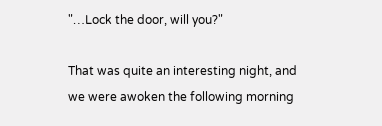"…Lock the door, will you?"

That was quite an interesting night, and we were awoken the following morning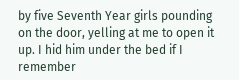by five Seventh Year girls pounding on the door, yelling at me to open it up. I hid him under the bed if I remember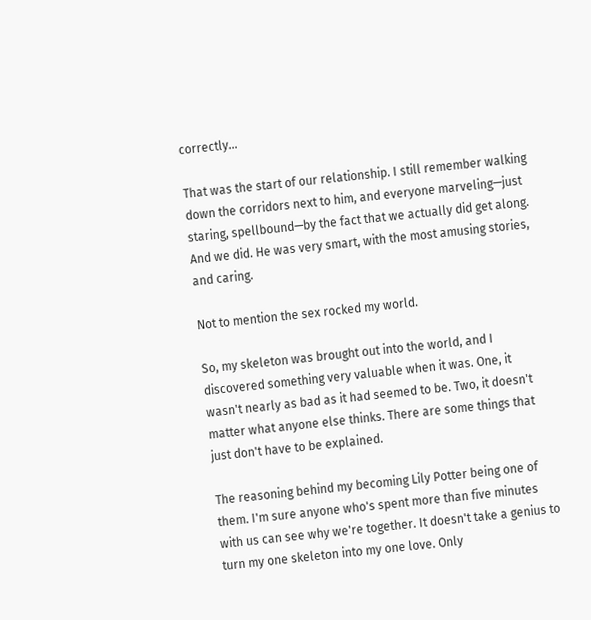correctly…

That was the start of our relationship. I still remember walking down the corridors next to him, and everyone marveling—just staring, spellbound—by the fact that we actually did get along. And we did. He was very smart, with the most amusing stories, and caring.

Not to mention the sex rocked my world.

So, my skeleton was brought out into the world, and I discovered something very valuable when it was. One, it wasn't nearly as bad as it had seemed to be. Two, it doesn't matter what anyone else thinks. There are some things that just don't have to be explained.

The reasoning behind my becoming Lily Potter being one of them. I'm sure anyone who's spent more than five minutes with us can see why we're together. It doesn't take a genius to turn my one skeleton into my one love. Only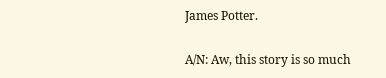James Potter.

A/N: Aw, this story is so much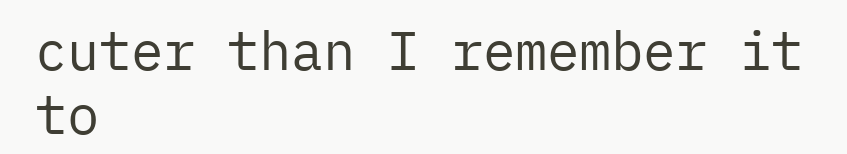cuter than I remember it to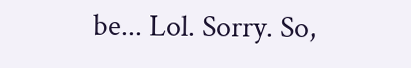be... Lol. Sorry. So,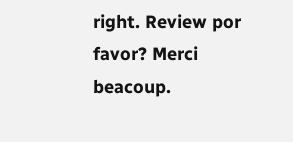right. Review por favor? Merci beacoup.